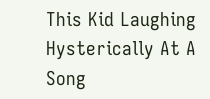This Kid Laughing Hysterically At A Song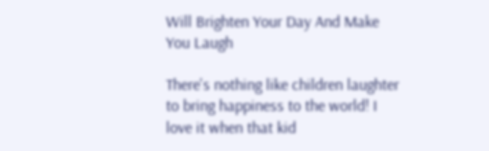Will Brighten Your Day And Make You Laugh

There's nothing like children laughter to bring happiness to the world! I love it when that kid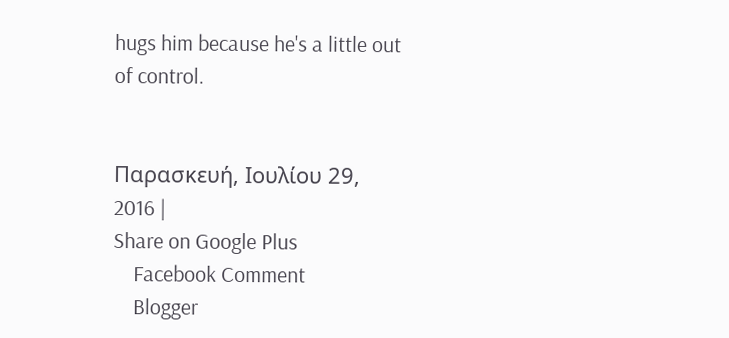hugs him because he's a little out of control.


Παρασκευή, Ιουλίου 29, 2016 |
Share on Google Plus
    Facebook Comment
    Blogger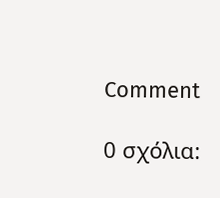Comment

0 σχόλια: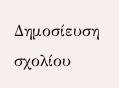Δημοσίευση σχολίου